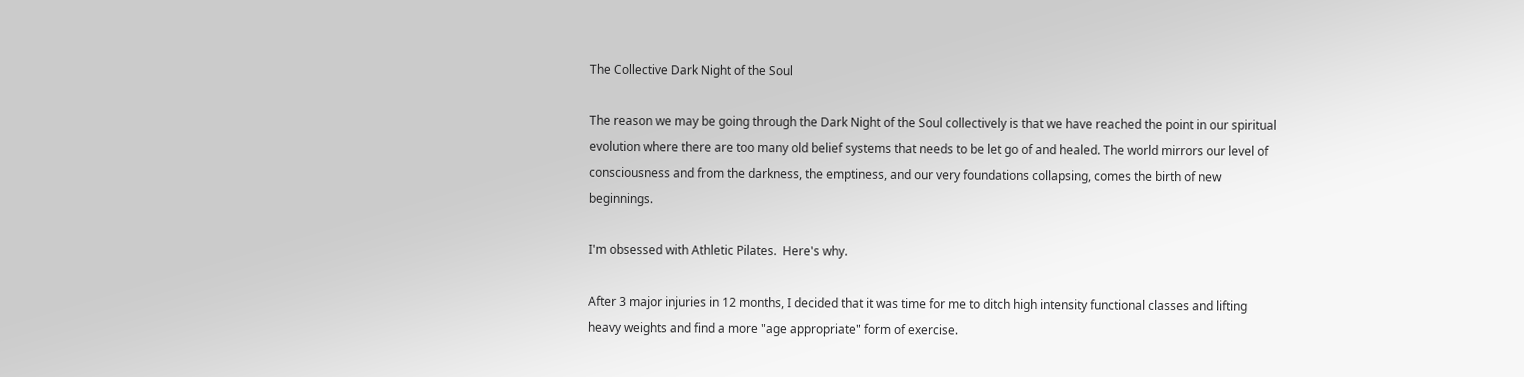The Collective Dark Night of the Soul

The reason we may be going through the Dark Night of the Soul collectively is that we have reached the point in our spiritual evolution where there are too many old belief systems that needs to be let go of and healed. The world mirrors our level of consciousness and from the darkness, the emptiness, and our very foundations collapsing, comes the birth of new beginnings.

I'm obsessed with Athletic Pilates.  Here's why.

After 3 major injuries in 12 months, I decided that it was time for me to ditch high intensity functional classes and lifting heavy weights and find a more "age appropriate" form of exercise.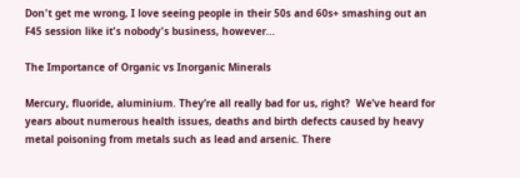Don't get me wrong, I love seeing people in their 50s and 60s+ smashing out an F45 session like it's nobody's business, however...

The Importance of Organic vs Inorganic Minerals

Mercury, fluoride, aluminium. They’re all really bad for us, right?  We’ve heard for years about numerous health issues, deaths and birth defects caused by heavy metal poisoning from metals such as lead and arsenic. There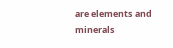are elements and minerals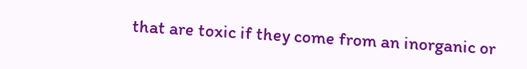that are toxic if they come from an inorganic or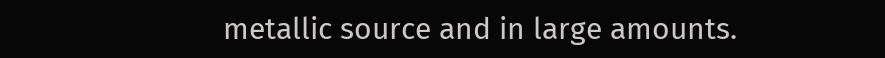metallic source and in large amounts.